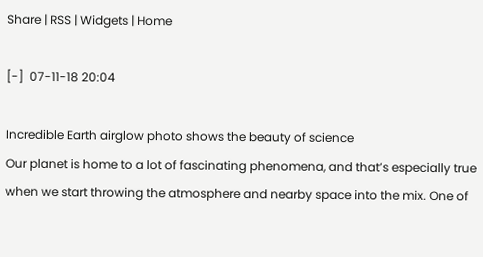Share | RSS | Widgets | Home

[-]  07-11-18 20:04

Incredible Earth airglow photo shows the beauty of science
Our planet is home to a lot of fascinating phenomena, and that’s especially true when we start throwing the atmosphere and nearby space into the mix. One of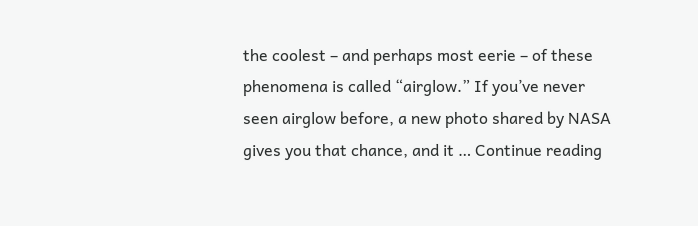the coolest – and perhaps most eerie – of these phenomena is called “airglow.” If you’ve never seen airglow before, a new photo shared by NASA gives you that chance, and it … Continue reading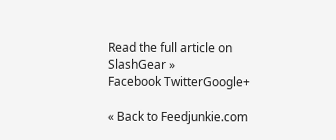Read the full article on SlashGear »
Facebook TwitterGoogle+

« Back to Feedjunkie.com